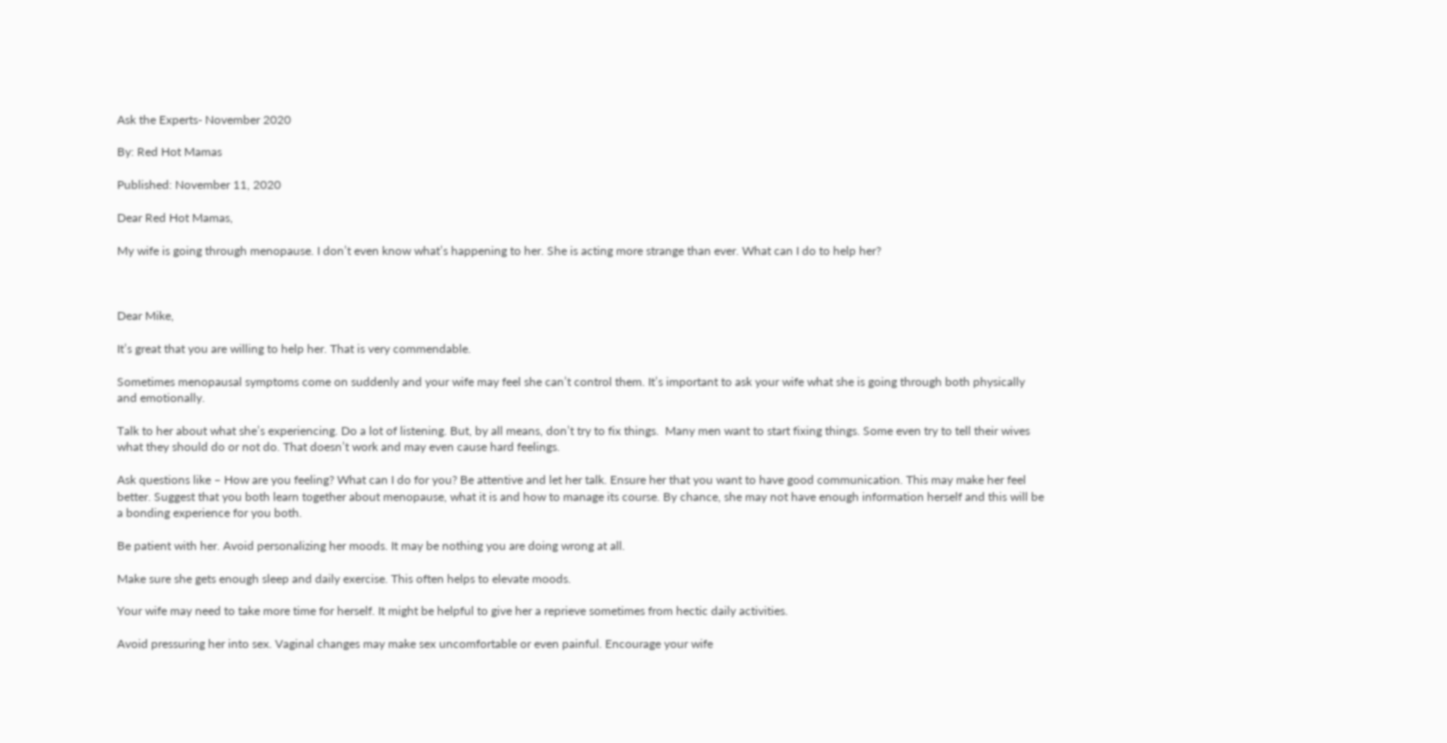Ask the Experts- November 2020

By: Red Hot Mamas

Published: November 11, 2020

Dear Red Hot Mamas,

My wife is going through menopause. I don’t even know what’s happening to her. She is acting more strange than ever. What can I do to help her?



Dear Mike,

It’s great that you are willing to help her. That is very commendable.

Sometimes menopausal symptoms come on suddenly and your wife may feel she can’t control them. It’s important to ask your wife what she is going through both physically and emotionally.

Talk to her about what she’s experiencing. Do a lot of listening. But, by all means, don’t try to fix things.  Many men want to start fixing things. Some even try to tell their wives what they should do or not do. That doesn’t work and may even cause hard feelings.

Ask questions like – How are you feeling? What can I do for you? Be attentive and let her talk. Ensure her that you want to have good communication. This may make her feel better. Suggest that you both learn together about menopause, what it is and how to manage its course. By chance, she may not have enough information herself and this will be a bonding experience for you both.

Be patient with her. Avoid personalizing her moods. It may be nothing you are doing wrong at all.

Make sure she gets enough sleep and daily exercise. This often helps to elevate moods.

Your wife may need to take more time for herself. It might be helpful to give her a reprieve sometimes from hectic daily activities.

Avoid pressuring her into sex. Vaginal changes may make sex uncomfortable or even painful. Encourage your wife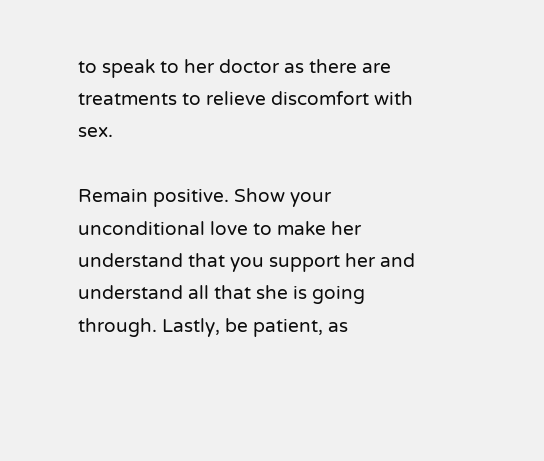to speak to her doctor as there are treatments to relieve discomfort with sex.

Remain positive. Show your unconditional love to make her understand that you support her and understand all that she is going through. Lastly, be patient, as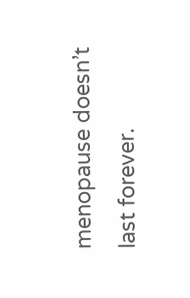menopause doesn’t last forever.